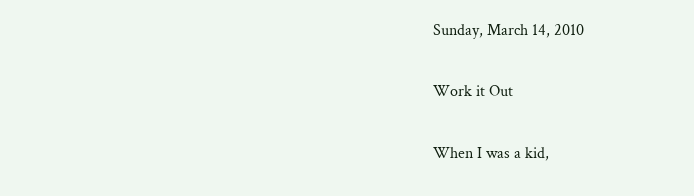Sunday, March 14, 2010

Work it Out

When I was a kid,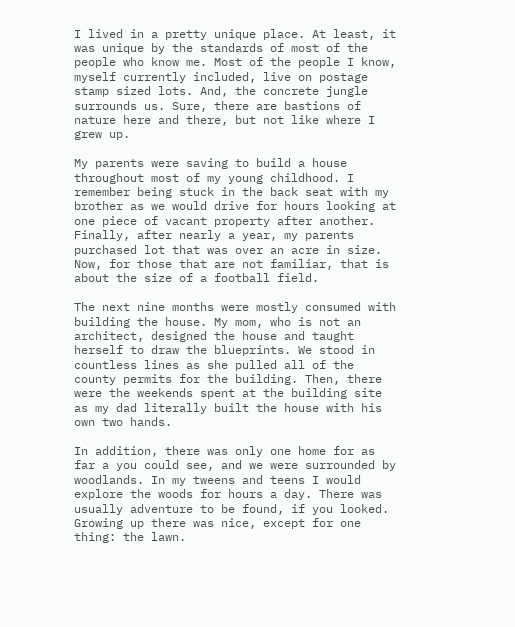I lived in a pretty unique place. At least, it was unique by the standards of most of the people who know me. Most of the people I know, myself currently included, live on postage stamp sized lots. And, the concrete jungle surrounds us. Sure, there are bastions of nature here and there, but not like where I grew up.

My parents were saving to build a house throughout most of my young childhood. I remember being stuck in the back seat with my brother as we would drive for hours looking at one piece of vacant property after another. Finally, after nearly a year, my parents purchased lot that was over an acre in size. Now, for those that are not familiar, that is about the size of a football field.

The next nine months were mostly consumed with building the house. My mom, who is not an architect, designed the house and taught herself to draw the blueprints. We stood in countless lines as she pulled all of the county permits for the building. Then, there were the weekends spent at the building site as my dad literally built the house with his own two hands.

In addition, there was only one home for as far a you could see, and we were surrounded by woodlands. In my tweens and teens I would explore the woods for hours a day. There was usually adventure to be found, if you looked. Growing up there was nice, except for one thing: the lawn.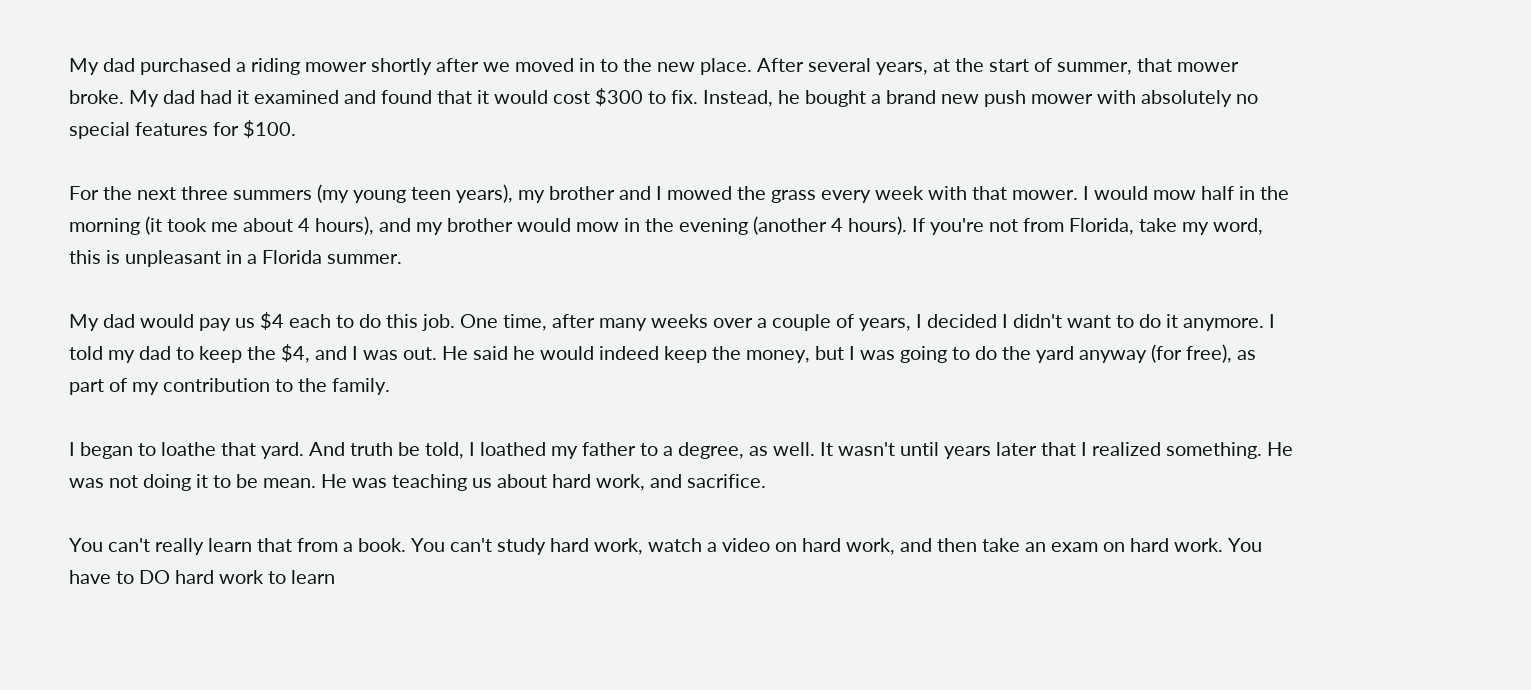My dad purchased a riding mower shortly after we moved in to the new place. After several years, at the start of summer, that mower broke. My dad had it examined and found that it would cost $300 to fix. Instead, he bought a brand new push mower with absolutely no special features for $100.

For the next three summers (my young teen years), my brother and I mowed the grass every week with that mower. I would mow half in the morning (it took me about 4 hours), and my brother would mow in the evening (another 4 hours). If you're not from Florida, take my word, this is unpleasant in a Florida summer.

My dad would pay us $4 each to do this job. One time, after many weeks over a couple of years, I decided I didn't want to do it anymore. I told my dad to keep the $4, and I was out. He said he would indeed keep the money, but I was going to do the yard anyway (for free), as part of my contribution to the family.

I began to loathe that yard. And truth be told, I loathed my father to a degree, as well. It wasn't until years later that I realized something. He was not doing it to be mean. He was teaching us about hard work, and sacrifice.

You can't really learn that from a book. You can't study hard work, watch a video on hard work, and then take an exam on hard work. You have to DO hard work to learn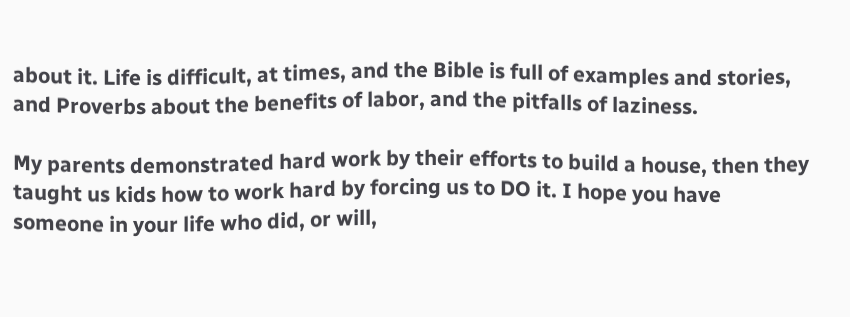about it. Life is difficult, at times, and the Bible is full of examples and stories, and Proverbs about the benefits of labor, and the pitfalls of laziness.

My parents demonstrated hard work by their efforts to build a house, then they taught us kids how to work hard by forcing us to DO it. I hope you have someone in your life who did, or will,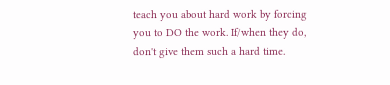teach you about hard work by forcing you to DO the work. If/when they do, don't give them such a hard time.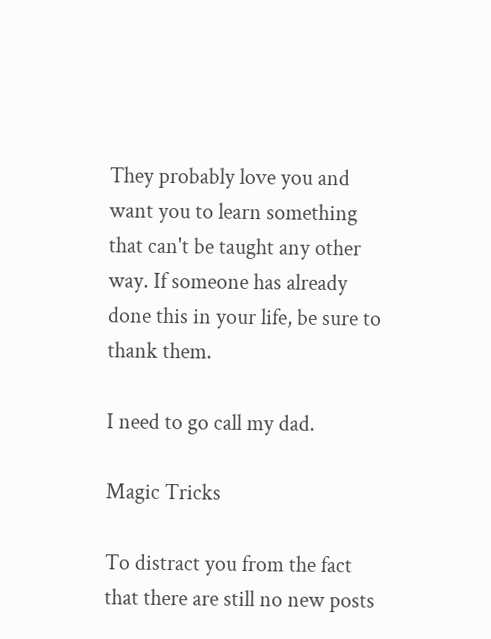They probably love you and want you to learn something that can't be taught any other way. If someone has already done this in your life, be sure to thank them.

I need to go call my dad.

Magic Tricks

To distract you from the fact that there are still no new posts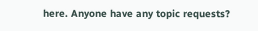here. Anyone have any topic requests?